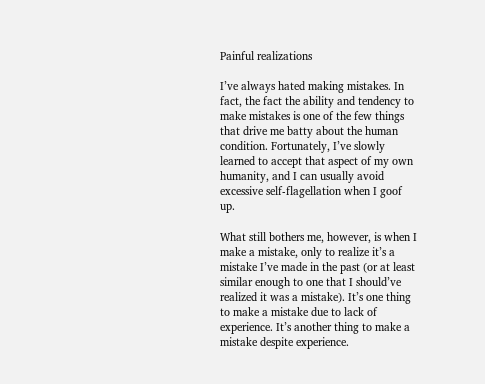Painful realizations

I’ve always hated making mistakes. In fact, the fact the ability and tendency to make mistakes is one of the few things that drive me batty about the human condition. Fortunately, I’ve slowly learned to accept that aspect of my own humanity, and I can usually avoid excessive self-flagellation when I goof up.

What still bothers me, however, is when I make a mistake, only to realize it’s a mistake I’ve made in the past (or at least similar enough to one that I should’ve realized it was a mistake). It’s one thing to make a mistake due to lack of experience. It’s another thing to make a mistake despite experience.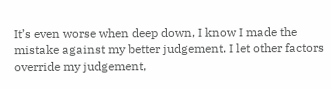It’s even worse when deep down, I know I made the mistake against my better judgement. I let other factors override my judgement,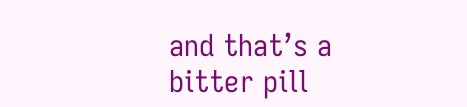and that’s a bitter pill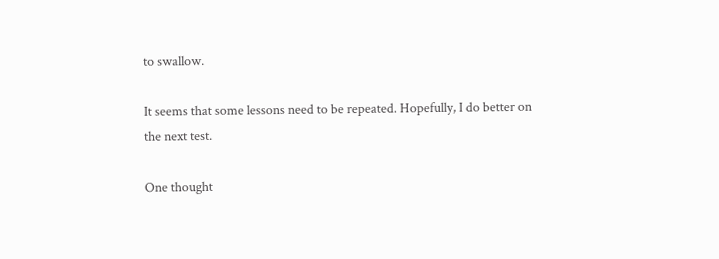to swallow.

It seems that some lessons need to be repeated. Hopefully, I do better on the next test.

One thought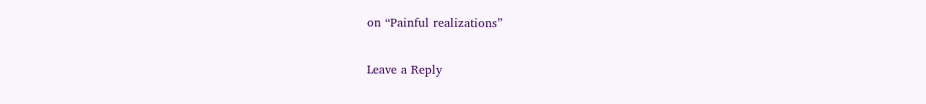on “Painful realizations”

Leave a Reply